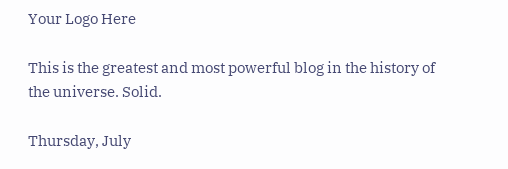Your Logo Here

This is the greatest and most powerful blog in the history of the universe. Solid.

Thursday, July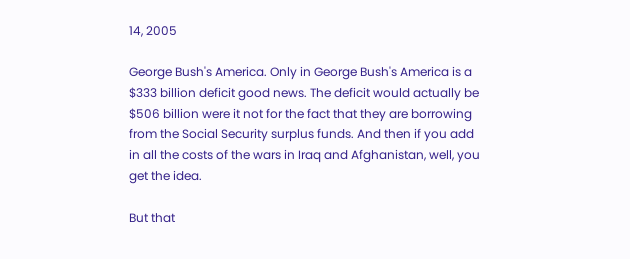14, 2005

George Bush's America. Only in George Bush's America is a $333 billion deficit good news. The deficit would actually be $506 billion were it not for the fact that they are borrowing from the Social Security surplus funds. And then if you add in all the costs of the wars in Iraq and Afghanistan, well, you get the idea.

But that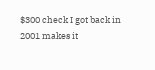$300 check I got back in 2001 makes it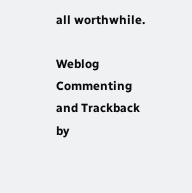all worthwhile.

Weblog Commenting and Trackback by